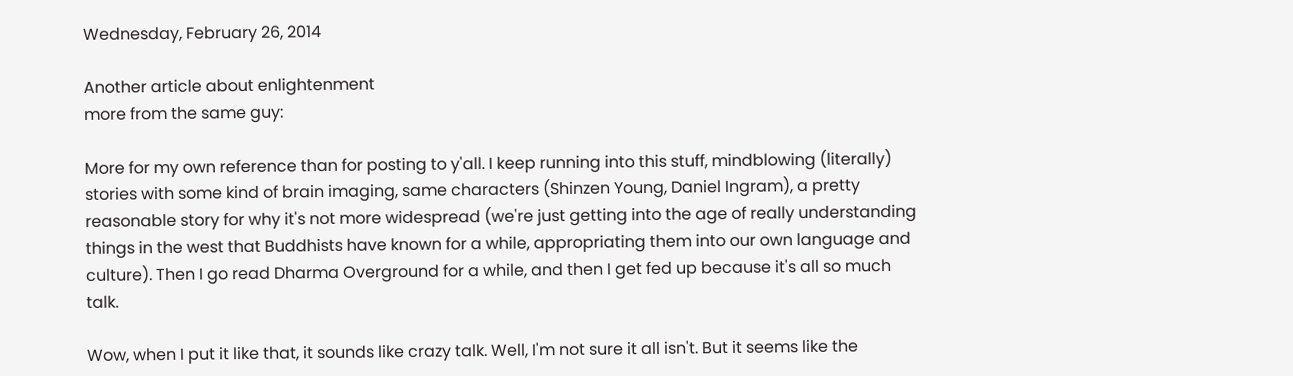Wednesday, February 26, 2014

Another article about enlightenment
more from the same guy:

More for my own reference than for posting to y'all. I keep running into this stuff, mindblowing (literally) stories with some kind of brain imaging, same characters (Shinzen Young, Daniel Ingram), a pretty reasonable story for why it's not more widespread (we're just getting into the age of really understanding things in the west that Buddhists have known for a while, appropriating them into our own language and culture). Then I go read Dharma Overground for a while, and then I get fed up because it's all so much talk.

Wow, when I put it like that, it sounds like crazy talk. Well, I'm not sure it all isn't. But it seems like the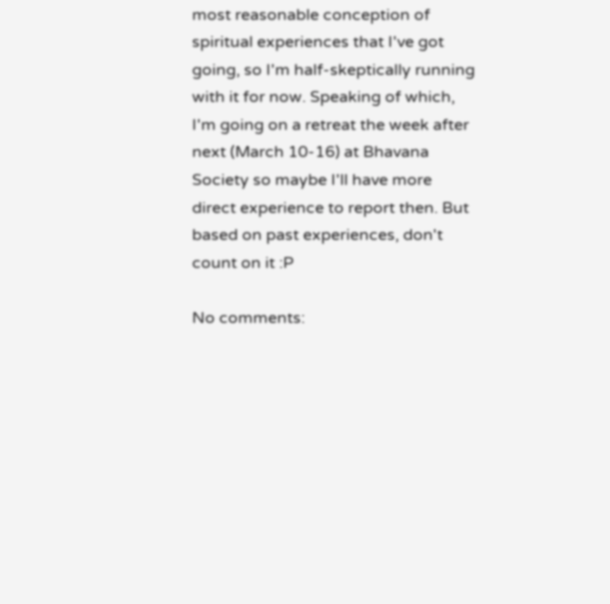most reasonable conception of spiritual experiences that I've got going, so I'm half-skeptically running with it for now. Speaking of which, I'm going on a retreat the week after next (March 10-16) at Bhavana Society so maybe I'll have more direct experience to report then. But based on past experiences, don't count on it :P

No comments: